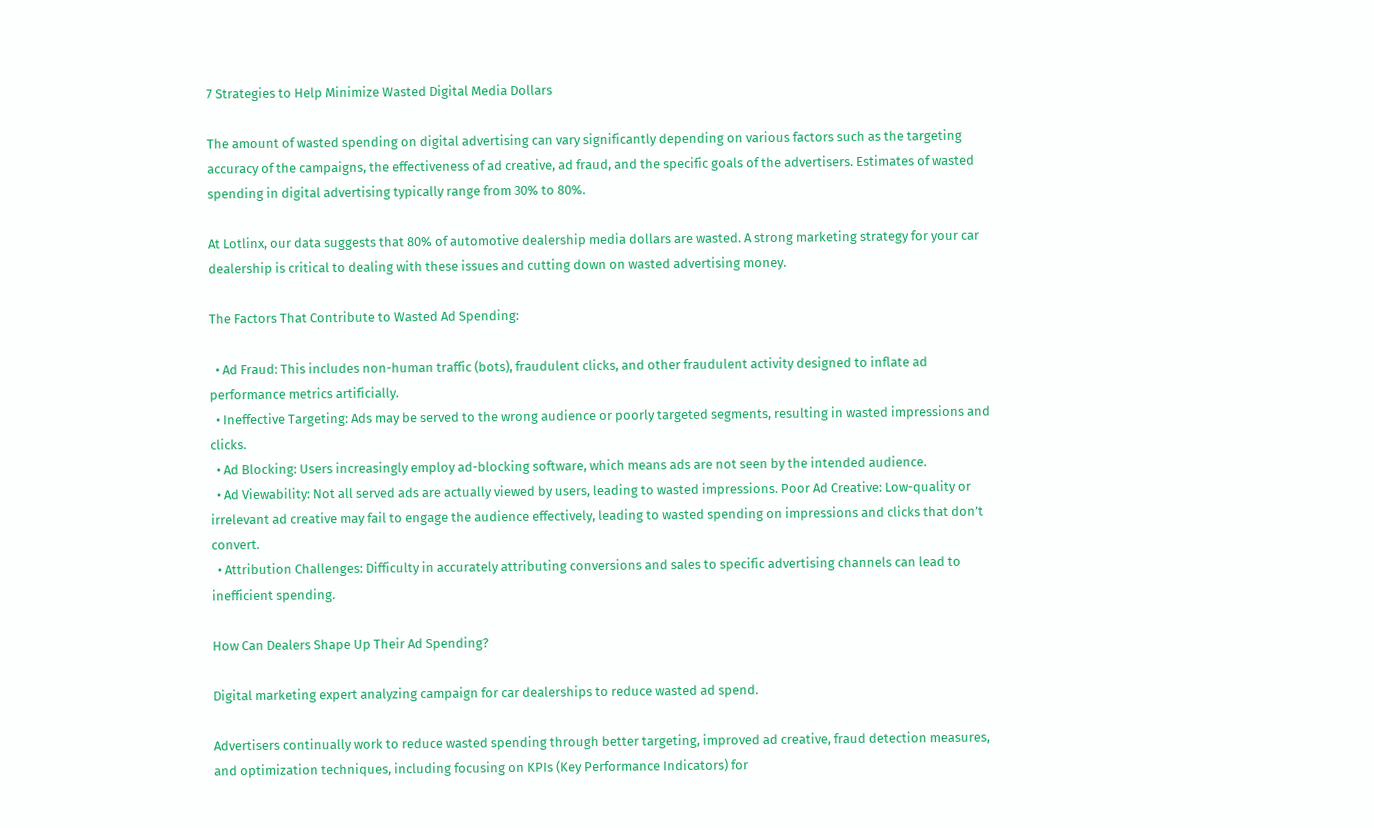7 Strategies to Help Minimize Wasted Digital Media Dollars

The amount of wasted spending on digital advertising can vary significantly depending on various factors such as the targeting accuracy of the campaigns, the effectiveness of ad creative, ad fraud, and the specific goals of the advertisers. Estimates of wasted spending in digital advertising typically range from 30% to 80%.

At Lotlinx, our data suggests that 80% of automotive dealership media dollars are wasted. A strong marketing strategy for your car dealership is critical to dealing with these issues and cutting down on wasted advertising money.

The Factors That Contribute to Wasted Ad Spending:

  • Ad Fraud: This includes non-human traffic (bots), fraudulent clicks, and other fraudulent activity designed to inflate ad performance metrics artificially.
  • Ineffective Targeting: Ads may be served to the wrong audience or poorly targeted segments, resulting in wasted impressions and clicks.
  • Ad Blocking: Users increasingly employ ad-blocking software, which means ads are not seen by the intended audience.
  • Ad Viewability: Not all served ads are actually viewed by users, leading to wasted impressions. Poor Ad Creative: Low-quality or irrelevant ad creative may fail to engage the audience effectively, leading to wasted spending on impressions and clicks that don’t convert.
  • Attribution Challenges: Difficulty in accurately attributing conversions and sales to specific advertising channels can lead to inefficient spending.

How Can Dealers Shape Up Their Ad Spending?

Digital marketing expert analyzing campaign for car dealerships to reduce wasted ad spend.

Advertisers continually work to reduce wasted spending through better targeting, improved ad creative, fraud detection measures, and optimization techniques, including focusing on KPIs (Key Performance Indicators) for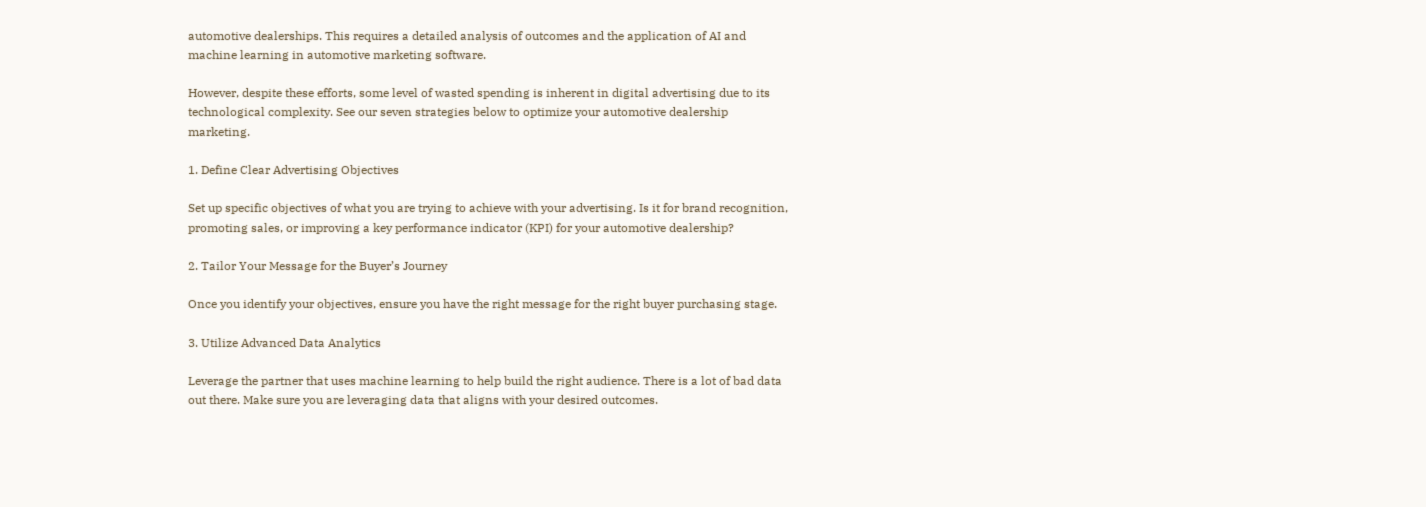automotive dealerships. This requires a detailed analysis of outcomes and the application of AI and machine learning in automotive marketing software.

However, despite these efforts, some level of wasted spending is inherent in digital advertising due to its technological complexity. See our seven strategies below to optimize your automotive dealership marketing.

1. Define Clear Advertising Objectives

Set up specific objectives of what you are trying to achieve with your advertising. Is it for brand recognition, promoting sales, or improving a key performance indicator (KPI) for your automotive dealership?

2. Tailor Your Message for the Buyer’s Journey

Once you identify your objectives, ensure you have the right message for the right buyer purchasing stage.

3. Utilize Advanced Data Analytics

Leverage the partner that uses machine learning to help build the right audience. There is a lot of bad data out there. Make sure you are leveraging data that aligns with your desired outcomes.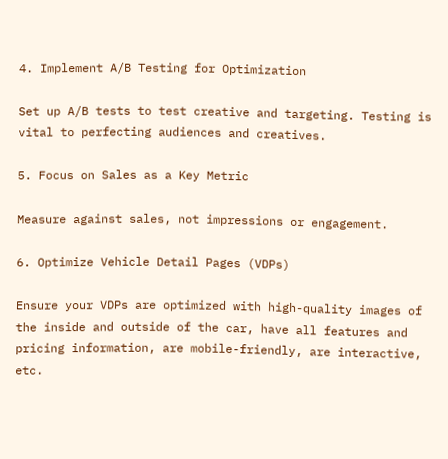4. Implement A/B Testing for Optimization

Set up A/B tests to test creative and targeting. Testing is vital to perfecting audiences and creatives.

5. Focus on Sales as a Key Metric

Measure against sales, not impressions or engagement.

6. Optimize Vehicle Detail Pages (VDPs)

Ensure your VDPs are optimized with high-quality images of the inside and outside of the car, have all features and pricing information, are mobile-friendly, are interactive, etc.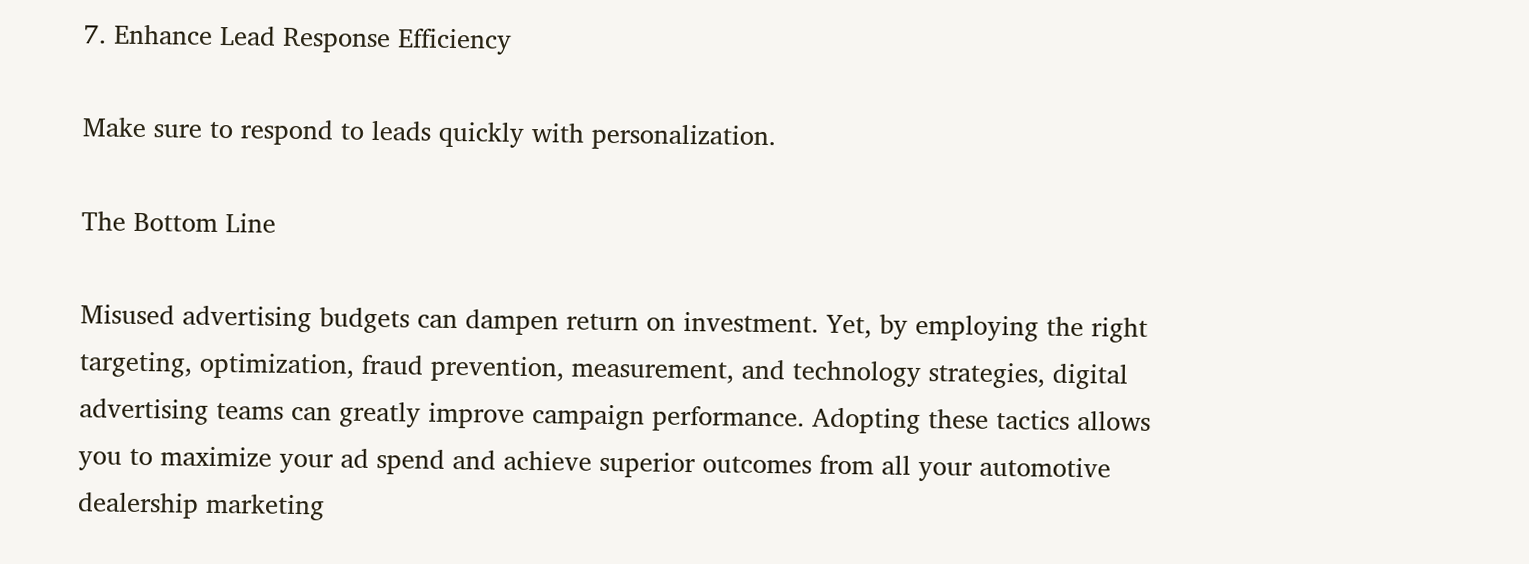7. Enhance Lead Response Efficiency

Make sure to respond to leads quickly with personalization.

The Bottom Line

Misused advertising budgets can dampen return on investment. Yet, by employing the right targeting, optimization, fraud prevention, measurement, and technology strategies, digital advertising teams can greatly improve campaign performance. Adopting these tactics allows you to maximize your ad spend and achieve superior outcomes from all your automotive dealership marketing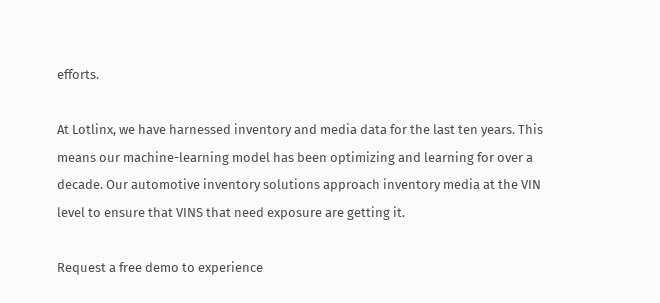efforts.

At Lotlinx, we have harnessed inventory and media data for the last ten years. This means our machine-learning model has been optimizing and learning for over a decade. Our automotive inventory solutions approach inventory media at the VIN level to ensure that VINS that need exposure are getting it.

Request a free demo to experience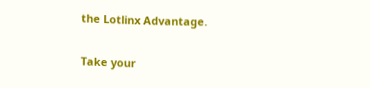the Lotlinx Advantage.

Take your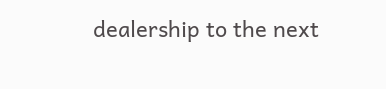dealership to the next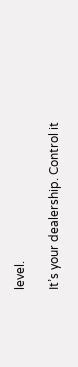level.

It’s your dealership. Control it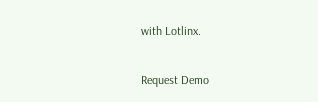with Lotlinx.

Request Demo